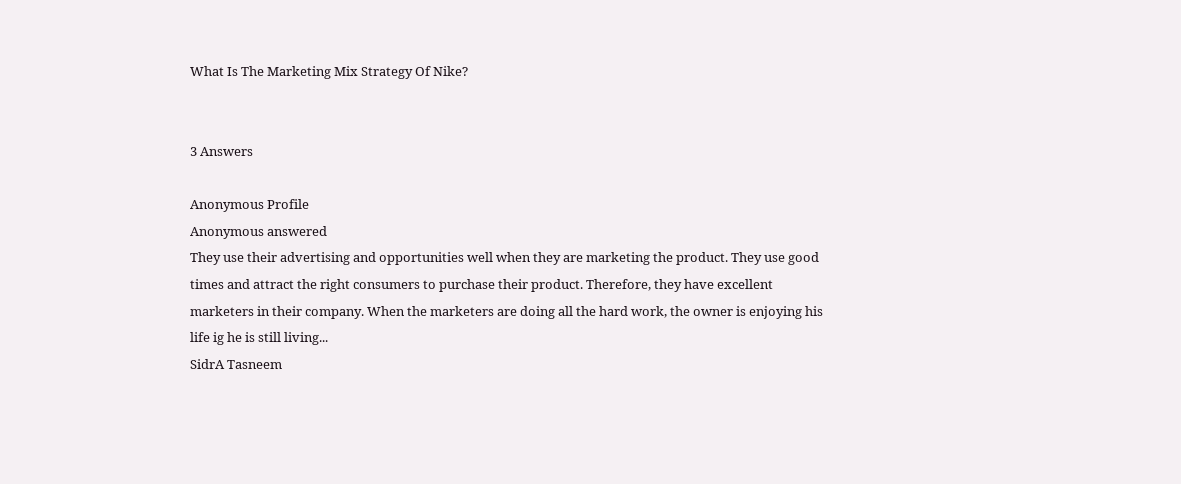What Is The Marketing Mix Strategy Of Nike?


3 Answers

Anonymous Profile
Anonymous answered
They use their advertising and opportunities well when they are marketing the product. They use good times and attract the right consumers to purchase their product. Therefore, they have excellent marketers in their company. When the marketers are doing all the hard work, the owner is enjoying his life ig he is still living...
SidrA Tasneem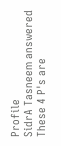Profile
SidrA Tasneem answered
These 4 P's are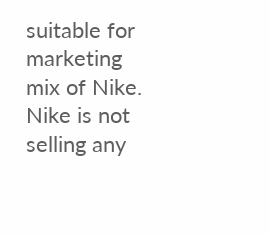suitable for marketing mix of Nike. Nike is not selling any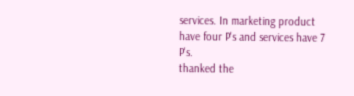services. In marketing product have four P's and services have 7 P's.
thanked the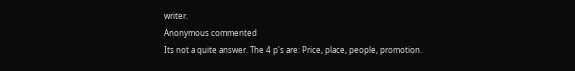writer.
Anonymous commented
Its not a quite answer. The 4 p's are: Price, place, people, promotion.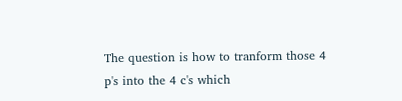The question is how to tranform those 4 p's into the 4 c's which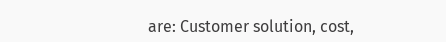are: Customer solution, cost,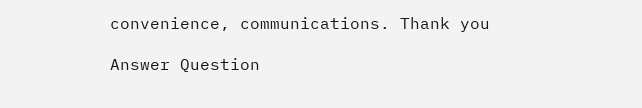convenience, communications. Thank you

Answer Question